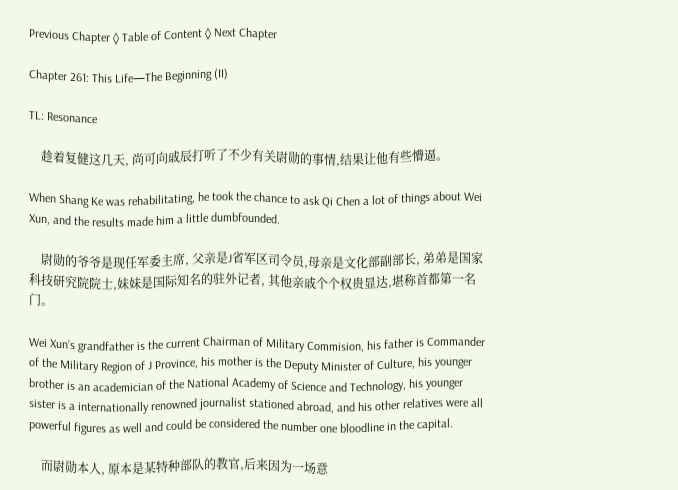Previous Chapter ◊ Table of Content ◊ Next Chapter

Chapter 261: This Life—The Beginning (II)

TL: Resonance

    趁着复健这几天, 尚可向戚辰打听了不少有关尉勋的事情,结果让他有些懵逼。

When Shang Ke was rehabilitating, he took the chance to ask Qi Chen a lot of things about Wei Xun, and the results made him a little dumbfounded.

    尉勋的爷爷是现任军委主席, 父亲是J省军区司令员,母亲是文化部副部长, 弟弟是国家科技研究院院士,妹妹是国际知名的驻外记者, 其他亲戚个个权贵显达,堪称首都第一名门。

Wei Xun’s grandfather is the current Chairman of Military Commision, his father is Commander of the Military Region of J Province, his mother is the Deputy Minister of Culture, his younger brother is an academician of the National Academy of Science and Technology, his younger sister is a internationally renowned journalist stationed abroad, and his other relatives were all powerful figures as well and could be considered the number one bloodline in the capital.

    而尉勋本人, 原本是某特种部队的教官,后来因为一场意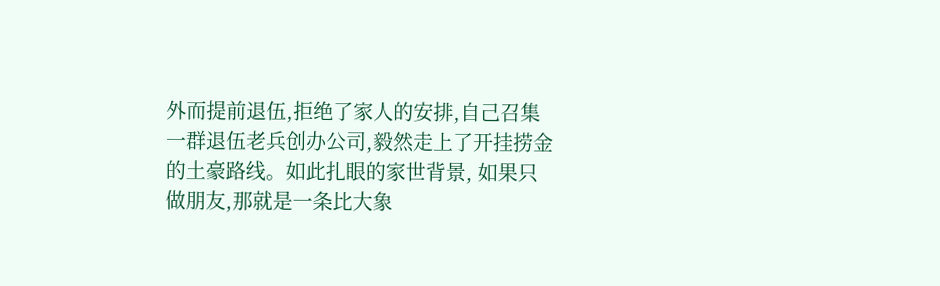外而提前退伍,拒绝了家人的安排,自己召集一群退伍老兵创办公司,毅然走上了开挂捞金的土豪路线。如此扎眼的家世背景, 如果只做朋友,那就是一条比大象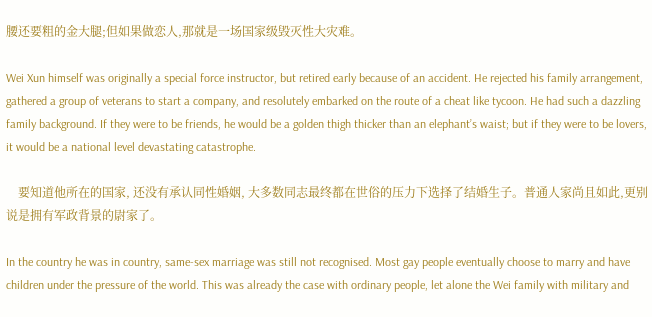腰还要粗的金大腿;但如果做恋人,那就是一场国家级毁灭性大灾难。

Wei Xun himself was originally a special force instructor, but retired early because of an accident. He rejected his family arrangement, gathered a group of veterans to start a company, and resolutely embarked on the route of a cheat like tycoon. He had such a dazzling family background. If they were to be friends, he would be a golden thigh thicker than an elephant’s waist; but if they were to be lovers, it would be a national level devastating catastrophe.

    要知道他所在的国家, 还没有承认同性婚姻, 大多数同志最终都在世俗的压力下选择了结婚生子。普通人家尚且如此,更别说是拥有军政背景的尉家了。

In the country he was in country, same-sex marriage was still not recognised. Most gay people eventually choose to marry and have children under the pressure of the world. This was already the case with ordinary people, let alone the Wei family with military and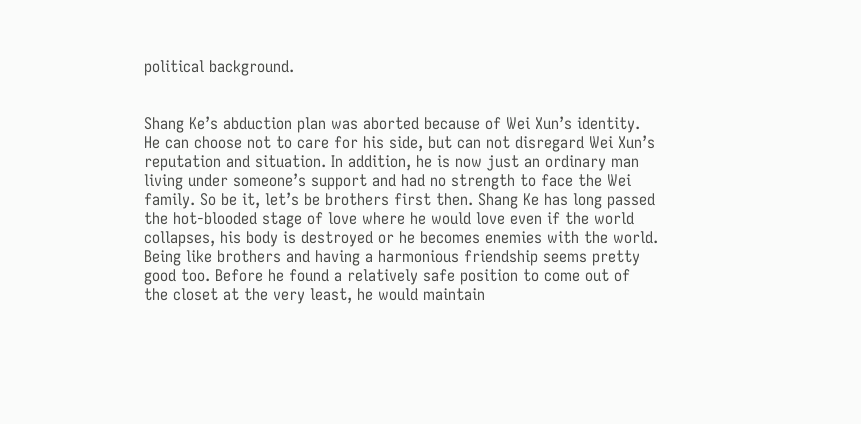political background.


Shang Ke’s abduction plan was aborted because of Wei Xun’s identity. He can choose not to care for his side, but can not disregard Wei Xun’s reputation and situation. In addition, he is now just an ordinary man living under someone’s support and had no strength to face the Wei family. So be it, let’s be brothers first then. Shang Ke has long passed the hot-blooded stage of love where he would love even if the world collapses, his body is destroyed or he becomes enemies with the world. Being like brothers and having a harmonious friendship seems pretty good too. Before he found a relatively safe position to come out of the closet at the very least, he would maintain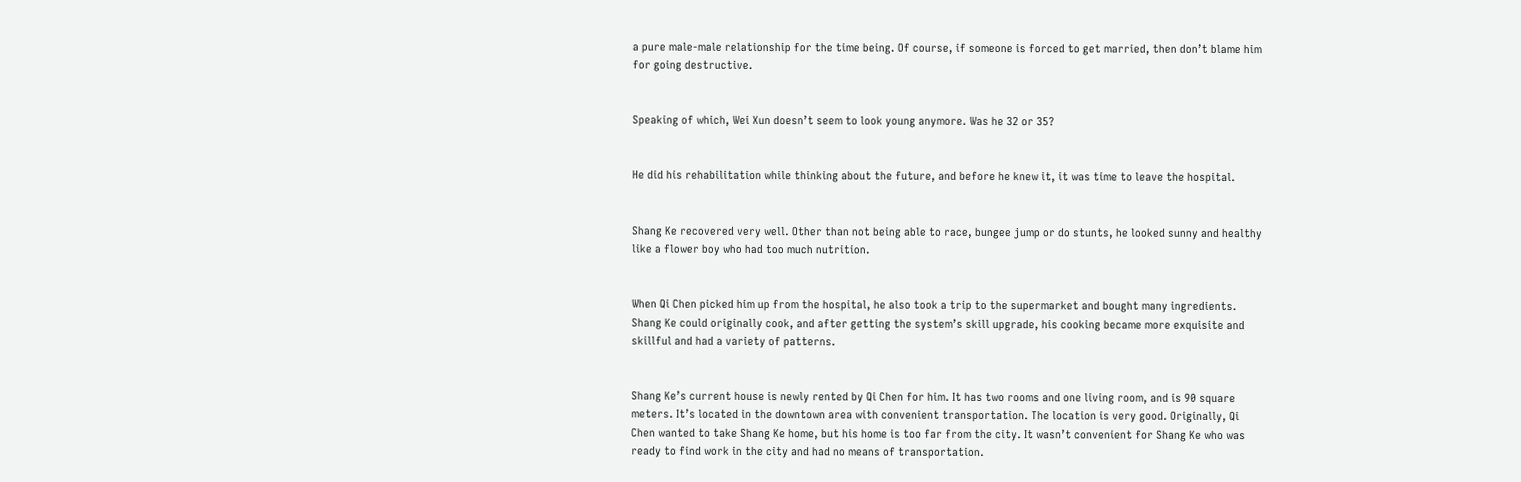a pure male-male relationship for the time being. Of course, if someone is forced to get married, then don’t blame him for going destructive.


Speaking of which, Wei Xun doesn’t seem to look young anymore. Was he 32 or 35?


He did his rehabilitation while thinking about the future, and before he knew it, it was time to leave the hospital.


Shang Ke recovered very well. Other than not being able to race, bungee jump or do stunts, he looked sunny and healthy like a flower boy who had too much nutrition.


When Qi Chen picked him up from the hospital, he also took a trip to the supermarket and bought many ingredients. Shang Ke could originally cook, and after getting the system’s skill upgrade, his cooking became more exquisite and skillful and had a variety of patterns.


Shang Ke’s current house is newly rented by Qi Chen for him. It has two rooms and one living room, and is 90 square meters. It’s located in the downtown area with convenient transportation. The location is very good. Originally, Qi Chen wanted to take Shang Ke home, but his home is too far from the city. It wasn’t convenient for Shang Ke who was ready to find work in the city and had no means of transportation.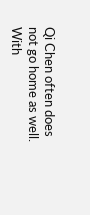Qi Chen often does not go home as well. With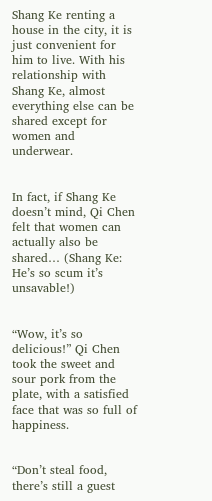Shang Ke renting a house in the city, it is just convenient for him to live. With his relationship with Shang Ke, almost everything else can be shared except for women and underwear.


In fact, if Shang Ke doesn’t mind, Qi Chen felt that women can actually also be shared… (Shang Ke: He’s so scum it’s unsavable!)


“Wow, it’s so delicious!” Qi Chen took the sweet and sour pork from the plate, with a satisfied face that was so full of happiness.


“Don’t steal food, there’s still a guest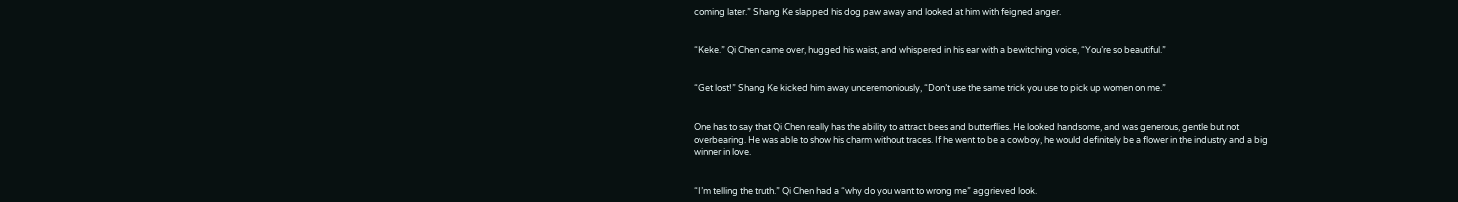coming later.” Shang Ke slapped his dog paw away and looked at him with feigned anger.


“Keke.” Qi Chen came over, hugged his waist, and whispered in his ear with a bewitching voice, “You’re so beautiful.”


“Get lost!” Shang Ke kicked him away unceremoniously, “Don’t use the same trick you use to pick up women on me.”


One has to say that Qi Chen really has the ability to attract bees and butterflies. He looked handsome, and was generous, gentle but not overbearing. He was able to show his charm without traces. If he went to be a cowboy, he would definitely be a flower in the industry and a big winner in love.


“I’m telling the truth.” Qi Chen had a “why do you want to wrong me” aggrieved look.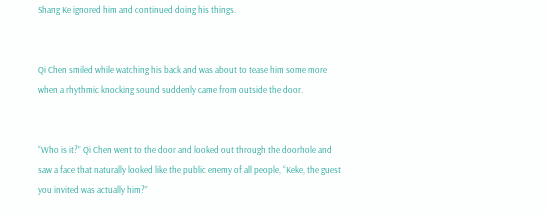Shang Ke ignored him and continued doing his things.


Qi Chen smiled while watching his back and was about to tease him some more when a rhythmic knocking sound suddenly came from outside the door.


“Who is it?” Qi Chen went to the door and looked out through the doorhole and saw a face that naturally looked like the public enemy of all people, “Keke, the guest you invited was actually him?”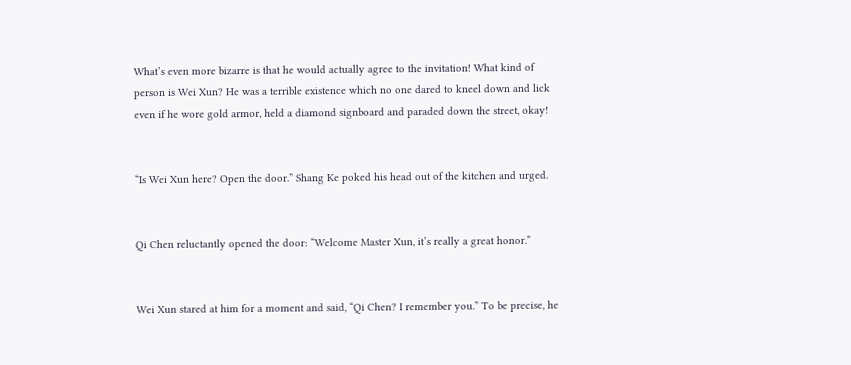What’s even more bizarre is that he would actually agree to the invitation! What kind of person is Wei Xun? He was a terrible existence which no one dared to kneel down and lick even if he wore gold armor, held a diamond signboard and paraded down the street, okay!


“Is Wei Xun here? Open the door.” Shang Ke poked his head out of the kitchen and urged.


Qi Chen reluctantly opened the door: “Welcome Master Xun, it’s really a great honor.”


Wei Xun stared at him for a moment and said, “Qi Chen? I remember you.” To be precise, he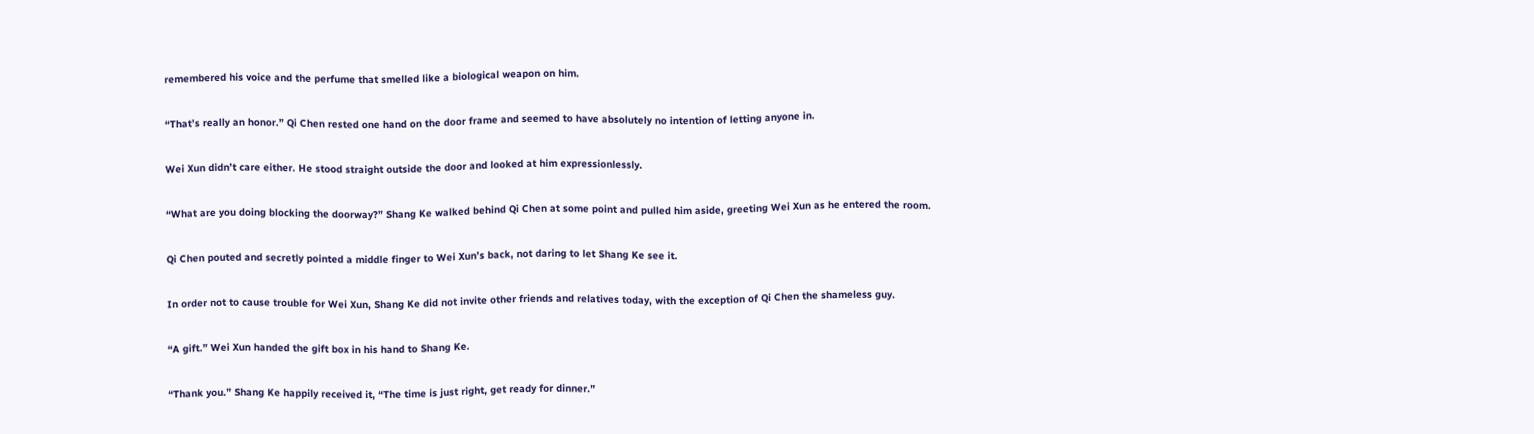remembered his voice and the perfume that smelled like a biological weapon on him.


“That’s really an honor.” Qi Chen rested one hand on the door frame and seemed to have absolutely no intention of letting anyone in.


Wei Xun didn’t care either. He stood straight outside the door and looked at him expressionlessly.


“What are you doing blocking the doorway?” Shang Ke walked behind Qi Chen at some point and pulled him aside, greeting Wei Xun as he entered the room.


Qi Chen pouted and secretly pointed a middle finger to Wei Xun’s back, not daring to let Shang Ke see it.


In order not to cause trouble for Wei Xun, Shang Ke did not invite other friends and relatives today, with the exception of Qi Chen the shameless guy.


“A gift.” Wei Xun handed the gift box in his hand to Shang Ke.


“Thank you.” Shang Ke happily received it, “The time is just right, get ready for dinner.”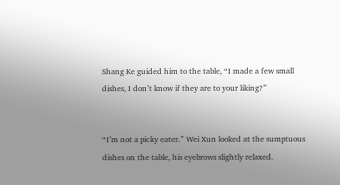Shang Ke guided him to the table, “I made a few small dishes, I don’t know if they are to your liking?”


“I’m not a picky eater.” Wei Xun looked at the sumptuous dishes on the table, his eyebrows slightly relaxed.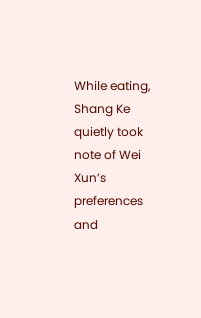While eating, Shang Ke quietly took note of Wei Xun’s preferences and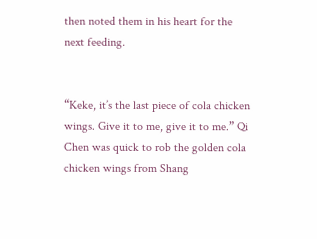then noted them in his heart for the next feeding.


“Keke, it’s the last piece of cola chicken wings. Give it to me, give it to me.” Qi Chen was quick to rob the golden cola chicken wings from Shang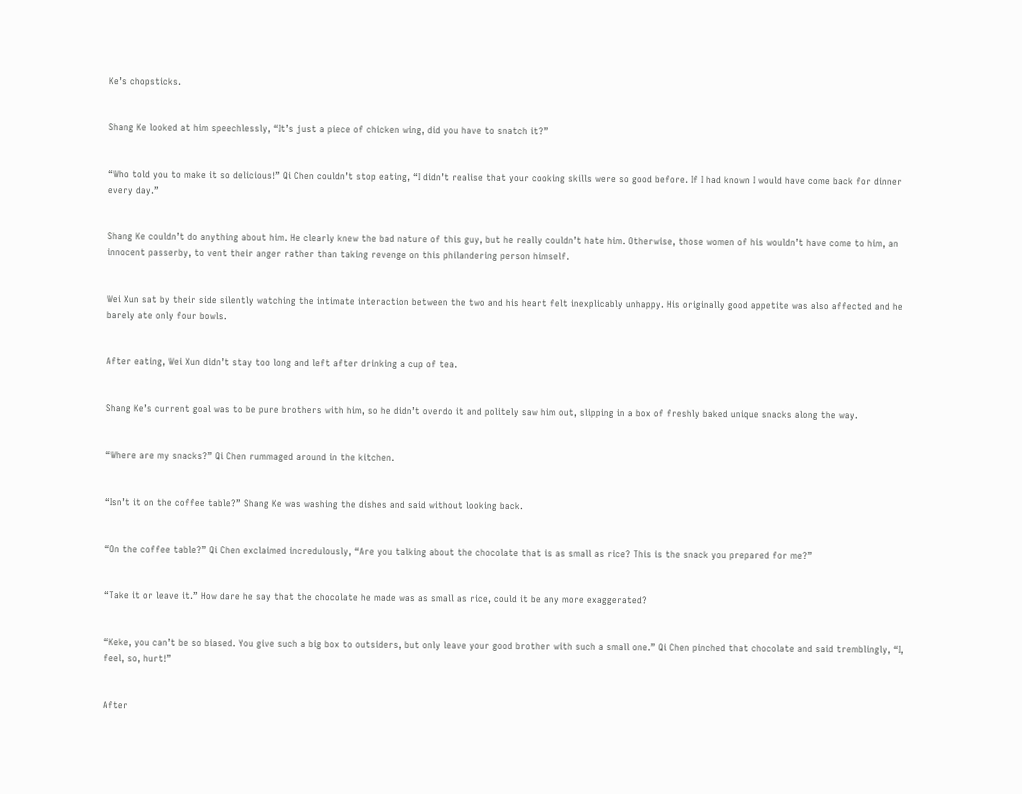Ke’s chopsticks.


Shang Ke looked at him speechlessly, “It’s just a piece of chicken wing, did you have to snatch it?”


“Who told you to make it so delicious!” Qi Chen couldn’t stop eating, “I didn’t realise that your cooking skills were so good before. If I had known I would have come back for dinner every day.”


Shang Ke couldn’t do anything about him. He clearly knew the bad nature of this guy, but he really couldn’t hate him. Otherwise, those women of his wouldn’t have come to him, an innocent passerby, to vent their anger rather than taking revenge on this philandering person himself.


Wei Xun sat by their side silently watching the intimate interaction between the two and his heart felt inexplicably unhappy. His originally good appetite was also affected and he barely ate only four bowls.


After eating, Wei Xun didn’t stay too long and left after drinking a cup of tea.


Shang Ke’s current goal was to be pure brothers with him, so he didn’t overdo it and politely saw him out, slipping in a box of freshly baked unique snacks along the way.


“Where are my snacks?” Qi Chen rummaged around in the kitchen.


“Isn’t it on the coffee table?” Shang Ke was washing the dishes and said without looking back.


“On the coffee table?” Qi Chen exclaimed incredulously, “Are you talking about the chocolate that is as small as rice? This is the snack you prepared for me?”


“Take it or leave it.” How dare he say that the chocolate he made was as small as rice, could it be any more exaggerated?


“Keke, you can’t be so biased. You give such a big box to outsiders, but only leave your good brother with such a small one.” Qi Chen pinched that chocolate and said tremblingly, “I, feel, so, hurt!”


After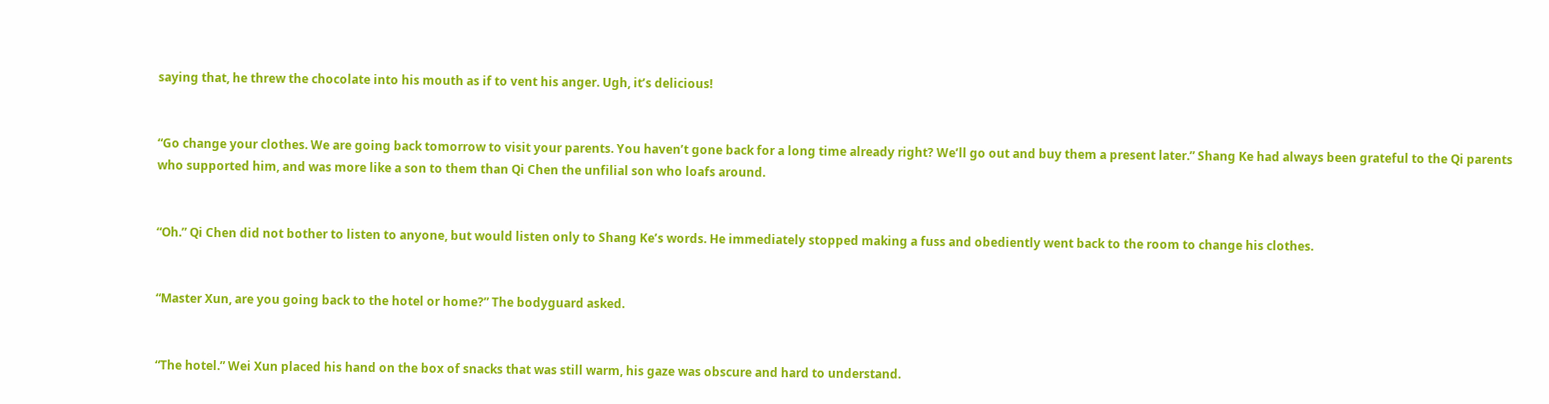saying that, he threw the chocolate into his mouth as if to vent his anger. Ugh, it’s delicious!


“Go change your clothes. We are going back tomorrow to visit your parents. You haven’t gone back for a long time already right? We’ll go out and buy them a present later.” Shang Ke had always been grateful to the Qi parents who supported him, and was more like a son to them than Qi Chen the unfilial son who loafs around.


“Oh.” Qi Chen did not bother to listen to anyone, but would listen only to Shang Ke’s words. He immediately stopped making a fuss and obediently went back to the room to change his clothes.


“Master Xun, are you going back to the hotel or home?” The bodyguard asked.


“The hotel.” Wei Xun placed his hand on the box of snacks that was still warm, his gaze was obscure and hard to understand.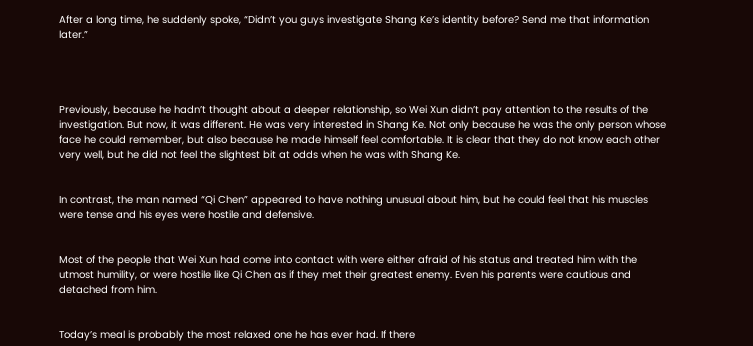After a long time, he suddenly spoke, “Didn’t you guys investigate Shang Ke’s identity before? Send me that information later.”




Previously, because he hadn’t thought about a deeper relationship, so Wei Xun didn’t pay attention to the results of the investigation. But now, it was different. He was very interested in Shang Ke. Not only because he was the only person whose face he could remember, but also because he made himself feel comfortable. It is clear that they do not know each other very well, but he did not feel the slightest bit at odds when he was with Shang Ke.


In contrast, the man named “Qi Chen” appeared to have nothing unusual about him, but he could feel that his muscles were tense and his eyes were hostile and defensive.


Most of the people that Wei Xun had come into contact with were either afraid of his status and treated him with the utmost humility, or were hostile like Qi Chen as if they met their greatest enemy. Even his parents were cautious and detached from him.


Today’s meal is probably the most relaxed one he has ever had. If there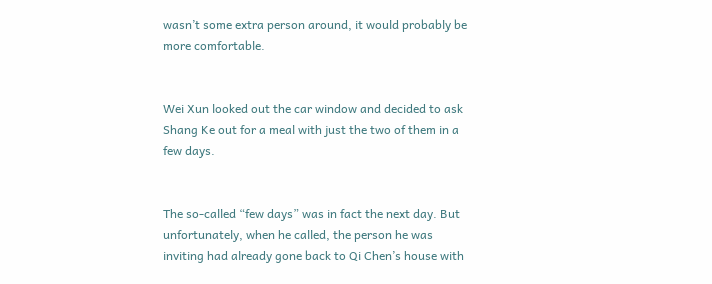wasn’t some extra person around, it would probably be more comfortable.


Wei Xun looked out the car window and decided to ask Shang Ke out for a meal with just the two of them in a few days.


The so-called “few days” was in fact the next day. But unfortunately, when he called, the person he was inviting had already gone back to Qi Chen’s house with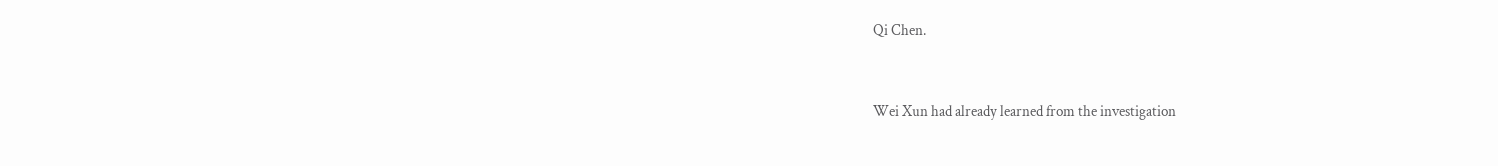Qi Chen.


Wei Xun had already learned from the investigation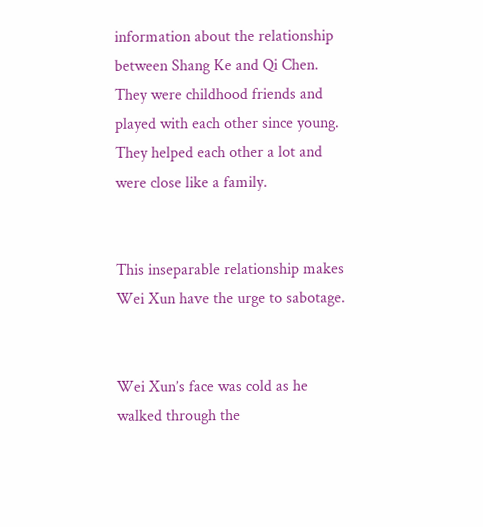information about the relationship between Shang Ke and Qi Chen. They were childhood friends and played with each other since young. They helped each other a lot and were close like a family.


This inseparable relationship makes Wei Xun have the urge to sabotage.


Wei Xun’s face was cold as he walked through the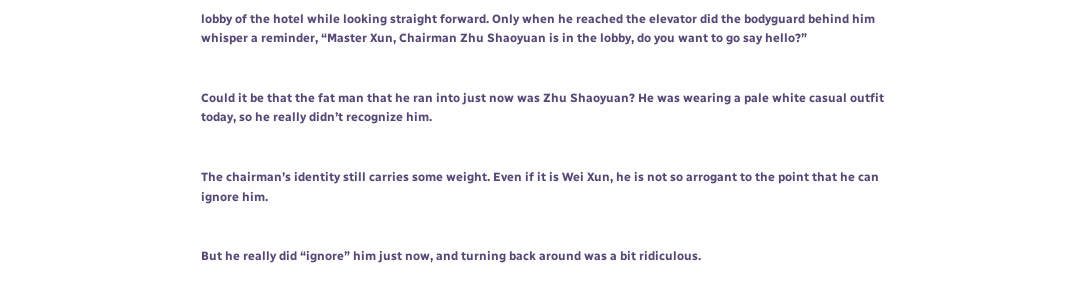lobby of the hotel while looking straight forward. Only when he reached the elevator did the bodyguard behind him whisper a reminder, “Master Xun, Chairman Zhu Shaoyuan is in the lobby, do you want to go say hello?”


Could it be that the fat man that he ran into just now was Zhu Shaoyuan? He was wearing a pale white casual outfit today, so he really didn’t recognize him.


The chairman’s identity still carries some weight. Even if it is Wei Xun, he is not so arrogant to the point that he can ignore him.


But he really did “ignore” him just now, and turning back around was a bit ridiculous.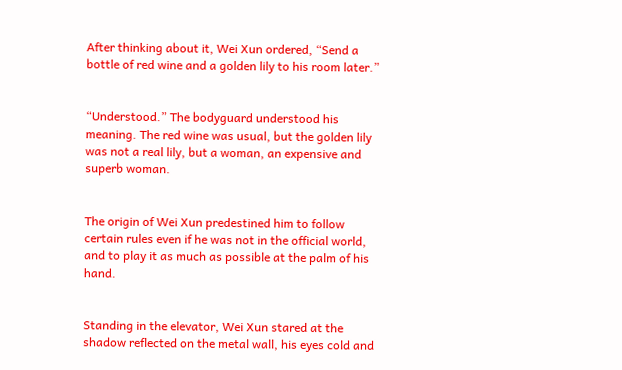After thinking about it, Wei Xun ordered, “Send a bottle of red wine and a golden lily to his room later.”


“Understood.” The bodyguard understood his meaning. The red wine was usual, but the golden lily was not a real lily, but a woman, an expensive and superb woman.


The origin of Wei Xun predestined him to follow certain rules even if he was not in the official world, and to play it as much as possible at the palm of his hand.


Standing in the elevator, Wei Xun stared at the shadow reflected on the metal wall, his eyes cold and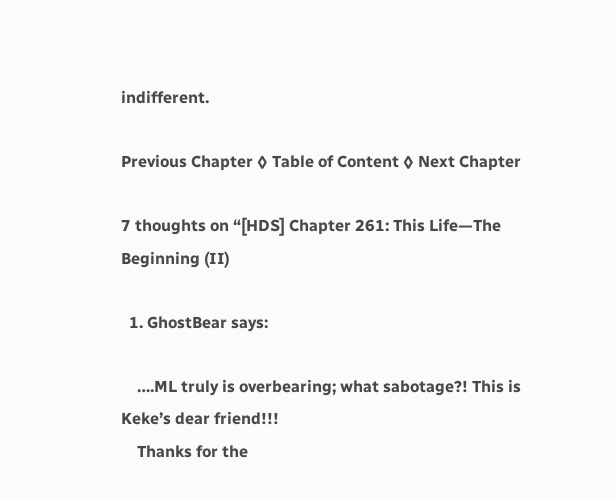indifferent.

Previous Chapter ◊ Table of Content ◊ Next Chapter

7 thoughts on “[HDS] Chapter 261: This Life—The Beginning (II)

  1. GhostBear says:

    ….ML truly is overbearing; what sabotage?! This is Keke’s dear friend!!!
    Thanks for the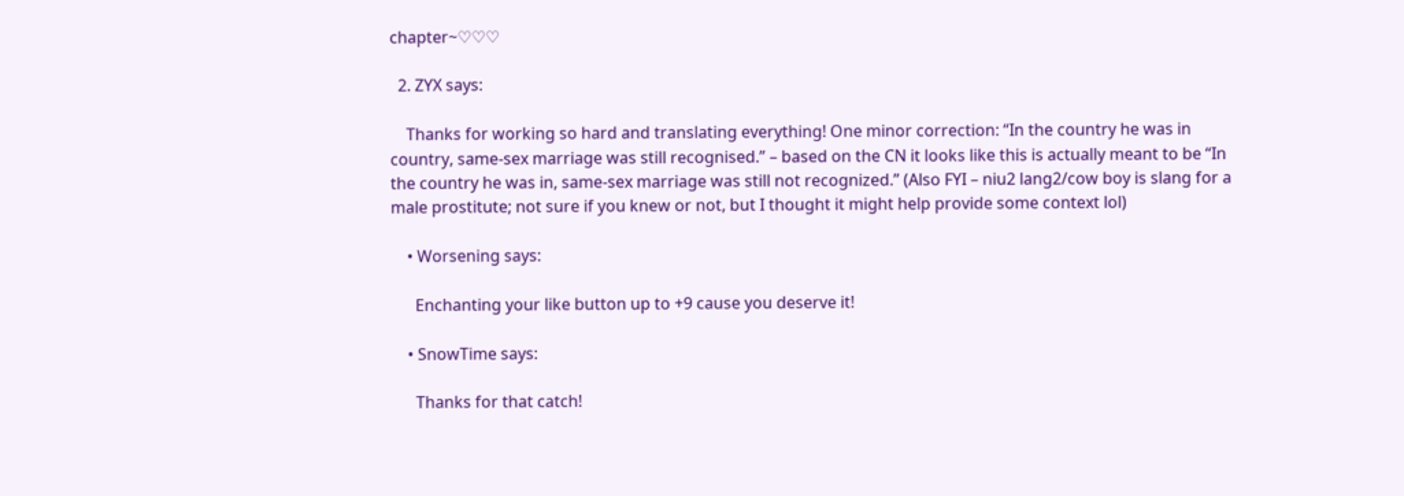chapter~♡♡♡

  2. ZYX says:

    Thanks for working so hard and translating everything! One minor correction: “In the country he was in country, same-sex marriage was still recognised.” – based on the CN it looks like this is actually meant to be “In the country he was in, same-sex marriage was still not recognized.” (Also FYI – niu2 lang2/cow boy is slang for a male prostitute; not sure if you knew or not, but I thought it might help provide some context lol)

    • Worsening says:

      Enchanting your like button up to +9 cause you deserve it!

    • SnowTime says:

      Thanks for that catch!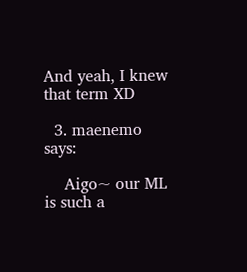And yeah, I knew that term XD

  3. maenemo says:

    Aigo~ our ML is such a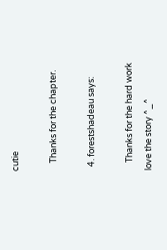cutie

    Thanks for the chapter.

  4. forestshadeau says:

    Thanks for the hard work love the story ^_^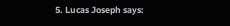5. Lucas Joseph says: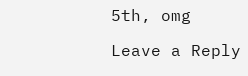5th, omg

Leave a Reply